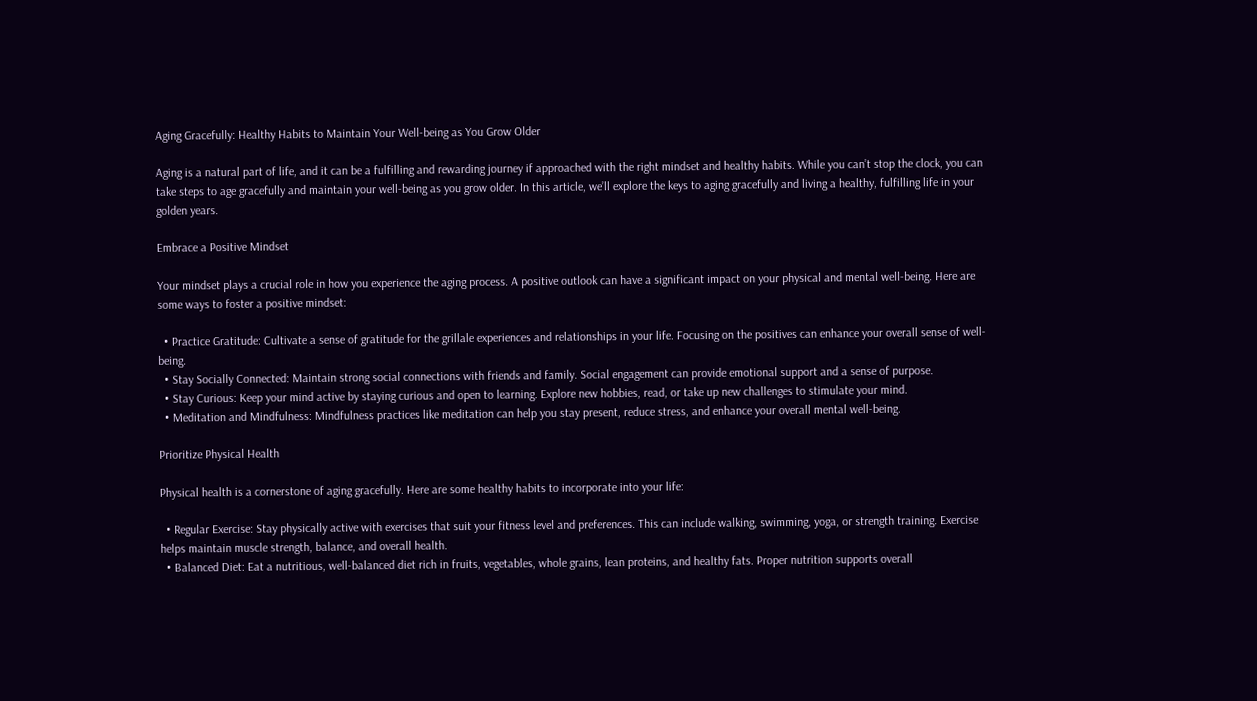Aging Gracefully: Healthy Habits to Maintain Your Well-being as You Grow Older

Aging is a natural part of life, and it can be a fulfilling and rewarding journey if approached with the right mindset and healthy habits. While you can’t stop the clock, you can take steps to age gracefully and maintain your well-being as you grow older. In this article, we’ll explore the keys to aging gracefully and living a healthy, fulfilling life in your golden years.

Embrace a Positive Mindset

Your mindset plays a crucial role in how you experience the aging process. A positive outlook can have a significant impact on your physical and mental well-being. Here are some ways to foster a positive mindset:

  • Practice Gratitude: Cultivate a sense of gratitude for the grillale experiences and relationships in your life. Focusing on the positives can enhance your overall sense of well-being.
  • Stay Socially Connected: Maintain strong social connections with friends and family. Social engagement can provide emotional support and a sense of purpose.
  • Stay Curious: Keep your mind active by staying curious and open to learning. Explore new hobbies, read, or take up new challenges to stimulate your mind.
  • Meditation and Mindfulness: Mindfulness practices like meditation can help you stay present, reduce stress, and enhance your overall mental well-being.

Prioritize Physical Health

Physical health is a cornerstone of aging gracefully. Here are some healthy habits to incorporate into your life:

  • Regular Exercise: Stay physically active with exercises that suit your fitness level and preferences. This can include walking, swimming, yoga, or strength training. Exercise helps maintain muscle strength, balance, and overall health.
  • Balanced Diet: Eat a nutritious, well-balanced diet rich in fruits, vegetables, whole grains, lean proteins, and healthy fats. Proper nutrition supports overall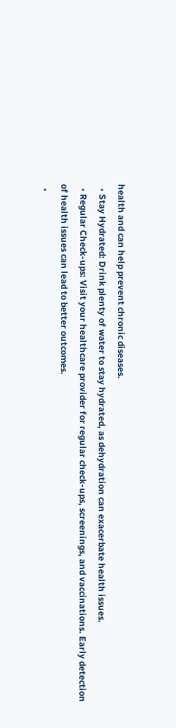health and can help prevent chronic diseases.
  • Stay Hydrated: Drink plenty of water to stay hydrated, as dehydration can exacerbate health issues.
  • Regular Check-ups: Visit your healthcare provider for regular check-ups, screenings, and vaccinations. Early detection of health issues can lead to better outcomes.
  •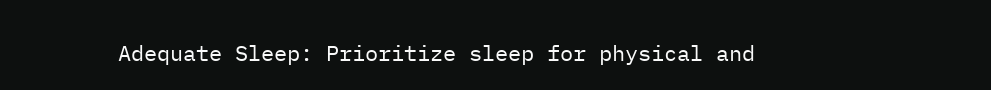Adequate Sleep: Prioritize sleep for physical and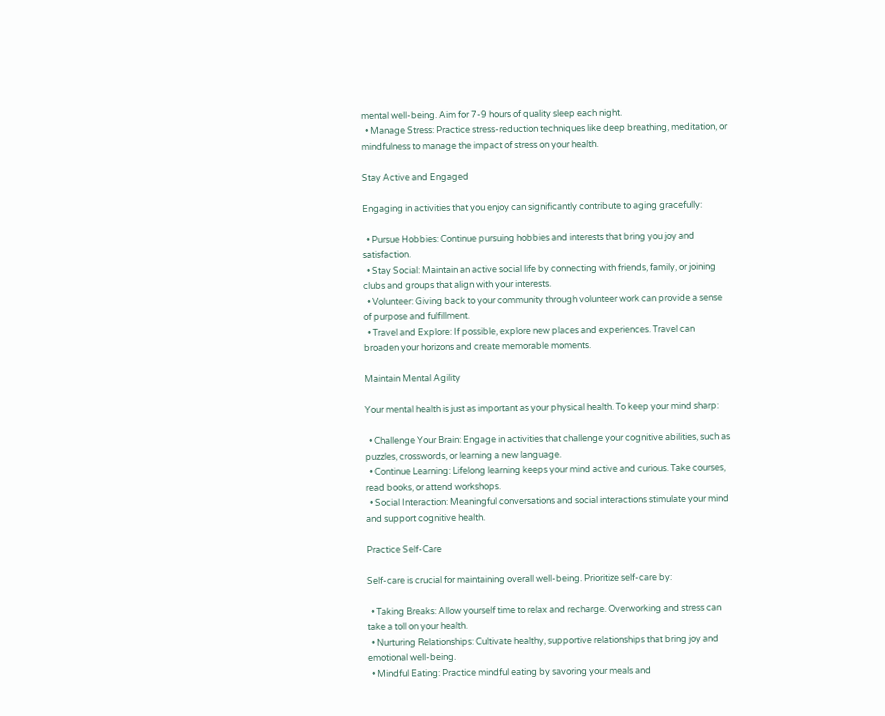mental well-being. Aim for 7-9 hours of quality sleep each night.
  • Manage Stress: Practice stress-reduction techniques like deep breathing, meditation, or mindfulness to manage the impact of stress on your health.

Stay Active and Engaged

Engaging in activities that you enjoy can significantly contribute to aging gracefully:

  • Pursue Hobbies: Continue pursuing hobbies and interests that bring you joy and satisfaction.
  • Stay Social: Maintain an active social life by connecting with friends, family, or joining clubs and groups that align with your interests.
  • Volunteer: Giving back to your community through volunteer work can provide a sense of purpose and fulfillment.
  • Travel and Explore: If possible, explore new places and experiences. Travel can broaden your horizons and create memorable moments.

Maintain Mental Agility

Your mental health is just as important as your physical health. To keep your mind sharp:

  • Challenge Your Brain: Engage in activities that challenge your cognitive abilities, such as puzzles, crosswords, or learning a new language.
  • Continue Learning: Lifelong learning keeps your mind active and curious. Take courses, read books, or attend workshops.
  • Social Interaction: Meaningful conversations and social interactions stimulate your mind and support cognitive health.

Practice Self-Care

Self-care is crucial for maintaining overall well-being. Prioritize self-care by:

  • Taking Breaks: Allow yourself time to relax and recharge. Overworking and stress can take a toll on your health.
  • Nurturing Relationships: Cultivate healthy, supportive relationships that bring joy and emotional well-being.
  • Mindful Eating: Practice mindful eating by savoring your meals and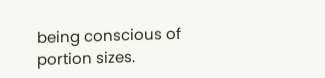being conscious of portion sizes.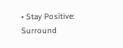• Stay Positive: Surround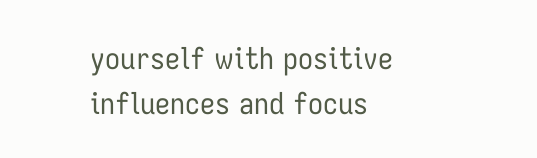yourself with positive influences and focus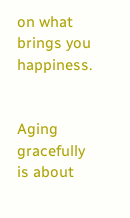on what brings you happiness.


Aging gracefully is about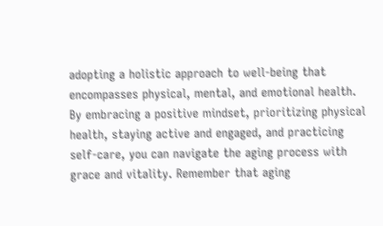adopting a holistic approach to well-being that encompasses physical, mental, and emotional health. By embracing a positive mindset, prioritizing physical health, staying active and engaged, and practicing self-care, you can navigate the aging process with grace and vitality. Remember that aging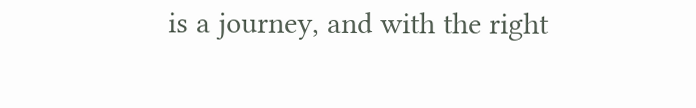is a journey, and with the right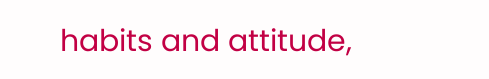habits and attitude,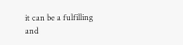it can be a fulfilling and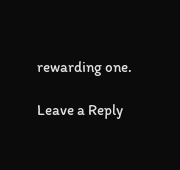rewarding one.

Leave a Reply